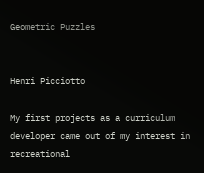Geometric Puzzles


Henri Picciotto

My first projects as a curriculum developer came out of my interest in recreational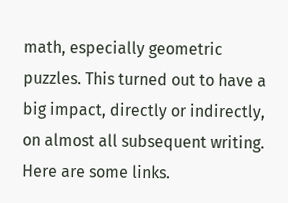math, especially geometric puzzles. This turned out to have a big impact, directly or indirectly, on almost all subsequent writing. Here are some links.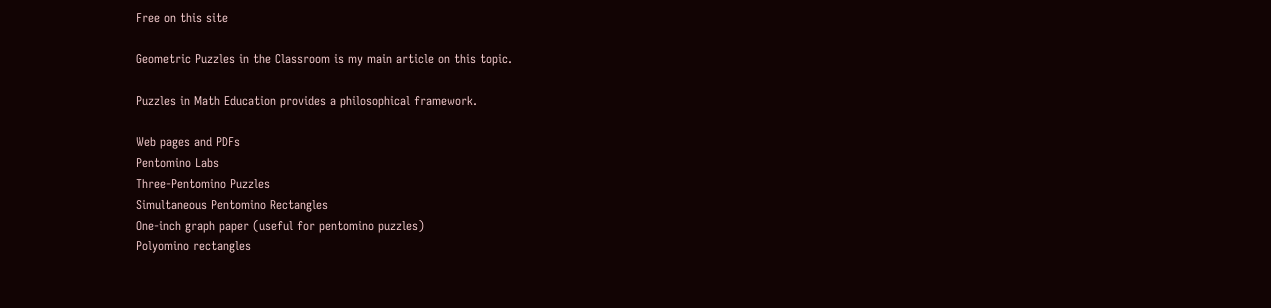Free on this site

Geometric Puzzles in the Classroom is my main article on this topic.

Puzzles in Math Education provides a philosophical framework.

Web pages and PDFs
Pentomino Labs
Three-Pentomino Puzzles
Simultaneous Pentomino Rectangles
One-inch graph paper (useful for pentomino puzzles)
Polyomino rectangles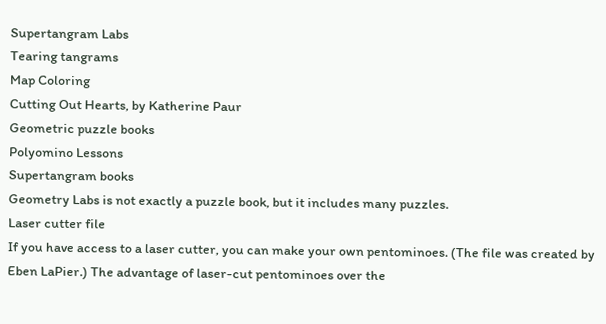Supertangram Labs
Tearing tangrams
Map Coloring
Cutting Out Hearts, by Katherine Paur
Geometric puzzle books
Polyomino Lessons
Supertangram books
Geometry Labs is not exactly a puzzle book, but it includes many puzzles.
Laser cutter file
If you have access to a laser cutter, you can make your own pentominoes. (The file was created by Eben LaPier.) The advantage of laser-cut pentominoes over the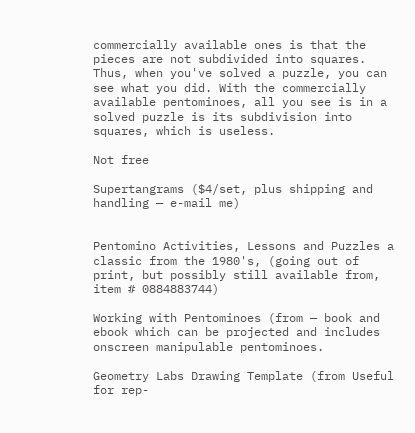commercially available ones is that the pieces are not subdivided into squares. Thus, when you've solved a puzzle, you can see what you did. With the commercially available pentominoes, all you see is in a solved puzzle is its subdivision into squares, which is useless.

Not free

Supertangrams ($4/set, plus shipping and handling — e-mail me)


Pentomino Activities, Lessons and Puzzles a classic from the 1980's, (going out of print, but possibly still available from, item # 0884883744)

Working with Pentominoes (from — book and ebook which can be projected and includes onscreen manipulable pentominoes.

Geometry Labs Drawing Template (from Useful for rep-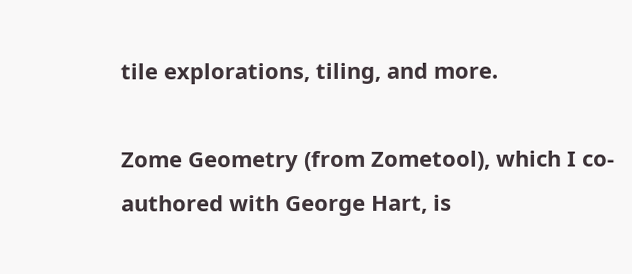tile explorations, tiling, and more.

Zome Geometry (from Zometool), which I co-authored with George Hart, is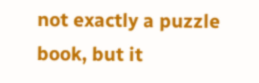not exactly a puzzle book, but it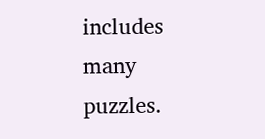includes many puzzles.